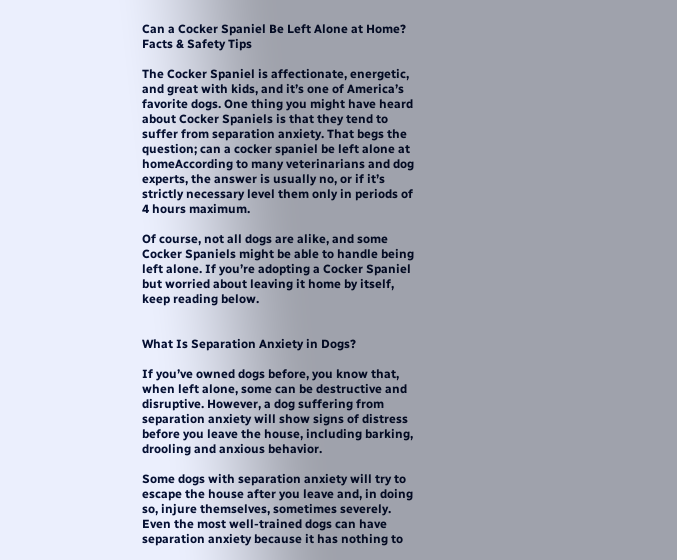Can a Cocker Spaniel Be Left Alone at Home? Facts & Safety Tips

The Cocker Spaniel is affectionate, energetic, and great with kids, and it’s one of America’s favorite dogs. One thing you might have heard about Cocker Spaniels is that they tend to suffer from separation anxiety. That begs the question; can a cocker spaniel be left alone at homeAccording to many veterinarians and dog experts, the answer is usually no, or if it’s strictly necessary level them only in periods of 4 hours maximum.

Of course, not all dogs are alike, and some Cocker Spaniels might be able to handle being left alone. If you’re adopting a Cocker Spaniel but worried about leaving it home by itself, keep reading below.


What Is Separation Anxiety in Dogs?

If you’ve owned dogs before, you know that, when left alone, some can be destructive and disruptive. However, a dog suffering from separation anxiety will show signs of distress before you leave the house, including barking, drooling and anxious behavior.

Some dogs with separation anxiety will try to escape the house after you leave and, in doing so, injure themselves, sometimes severely. Even the most well-trained dogs can have separation anxiety because it has nothing to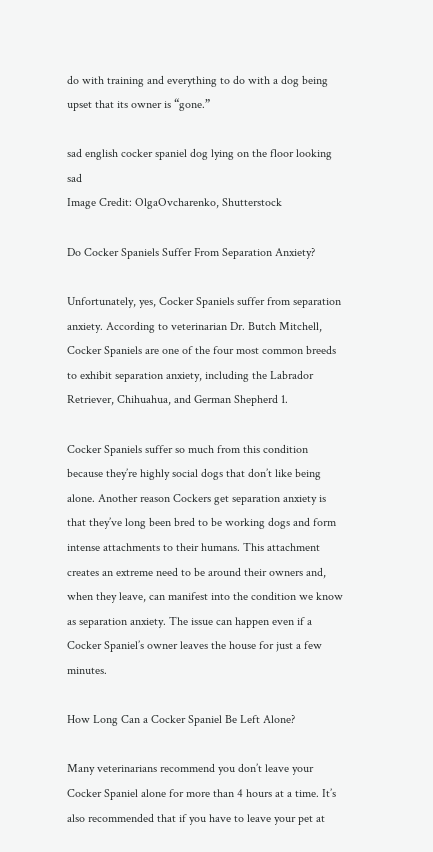do with training and everything to do with a dog being upset that its owner is “gone.”

sad english cocker spaniel dog lying on the floor looking sad
Image Credit: OlgaOvcharenko, Shutterstock

Do Cocker Spaniels Suffer From Separation Anxiety?

Unfortunately, yes, Cocker Spaniels suffer from separation anxiety. According to veterinarian Dr. Butch Mitchell, Cocker Spaniels are one of the four most common breeds to exhibit separation anxiety, including the Labrador Retriever, Chihuahua, and German Shepherd 1.

Cocker Spaniels suffer so much from this condition because they’re highly social dogs that don’t like being alone. Another reason Cockers get separation anxiety is that they’ve long been bred to be working dogs and form intense attachments to their humans. This attachment creates an extreme need to be around their owners and, when they leave, can manifest into the condition we know as separation anxiety. The issue can happen even if a Cocker Spaniel’s owner leaves the house for just a few minutes.

How Long Can a Cocker Spaniel Be Left Alone?

Many veterinarians recommend you don’t leave your Cocker Spaniel alone for more than 4 hours at a time. It’s also recommended that if you have to leave your pet at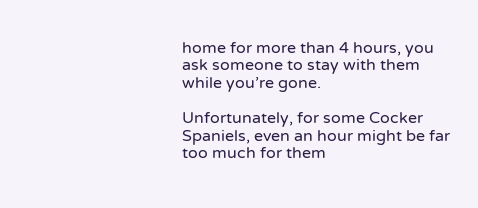home for more than 4 hours, you ask someone to stay with them while you’re gone.

Unfortunately, for some Cocker Spaniels, even an hour might be far too much for them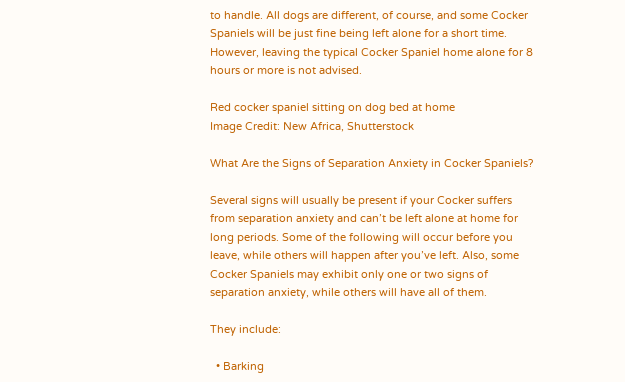to handle. All dogs are different, of course, and some Cocker Spaniels will be just fine being left alone for a short time. However, leaving the typical Cocker Spaniel home alone for 8 hours or more is not advised.

Red cocker spaniel sitting on dog bed at home
Image Credit: New Africa, Shutterstock

What Are the Signs of Separation Anxiety in Cocker Spaniels?

Several signs will usually be present if your Cocker suffers from separation anxiety and can’t be left alone at home for long periods. Some of the following will occur before you leave, while others will happen after you’ve left. Also, some Cocker Spaniels may exhibit only one or two signs of separation anxiety, while others will have all of them.

They include:

  • Barking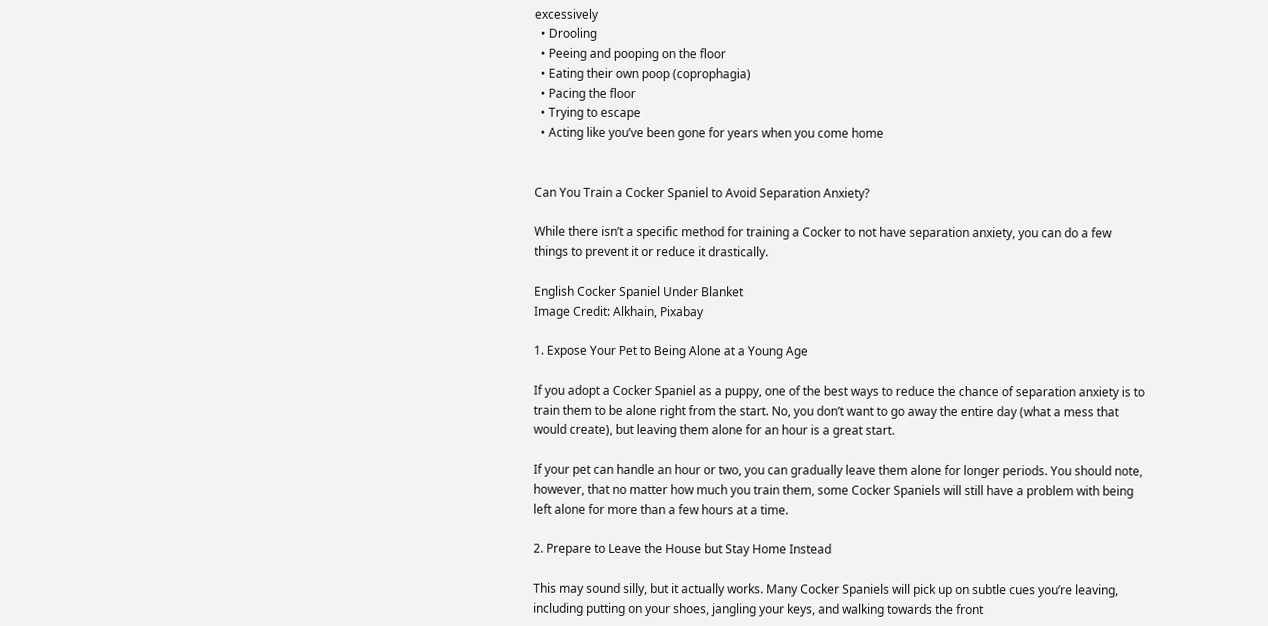excessively
  • Drooling
  • Peeing and pooping on the floor
  • Eating their own poop (coprophagia)
  • Pacing the floor
  • Trying to escape
  • Acting like you’ve been gone for years when you come home


Can You Train a Cocker Spaniel to Avoid Separation Anxiety?

While there isn’t a specific method for training a Cocker to not have separation anxiety, you can do a few things to prevent it or reduce it drastically.

English Cocker Spaniel Under Blanket
Image Credit: Alkhain, Pixabay

1. Expose Your Pet to Being Alone at a Young Age

If you adopt a Cocker Spaniel as a puppy, one of the best ways to reduce the chance of separation anxiety is to train them to be alone right from the start. No, you don’t want to go away the entire day (what a mess that would create), but leaving them alone for an hour is a great start.

If your pet can handle an hour or two, you can gradually leave them alone for longer periods. You should note, however, that no matter how much you train them, some Cocker Spaniels will still have a problem with being left alone for more than a few hours at a time.

2. Prepare to Leave the House but Stay Home Instead

This may sound silly, but it actually works. Many Cocker Spaniels will pick up on subtle cues you’re leaving, including putting on your shoes, jangling your keys, and walking towards the front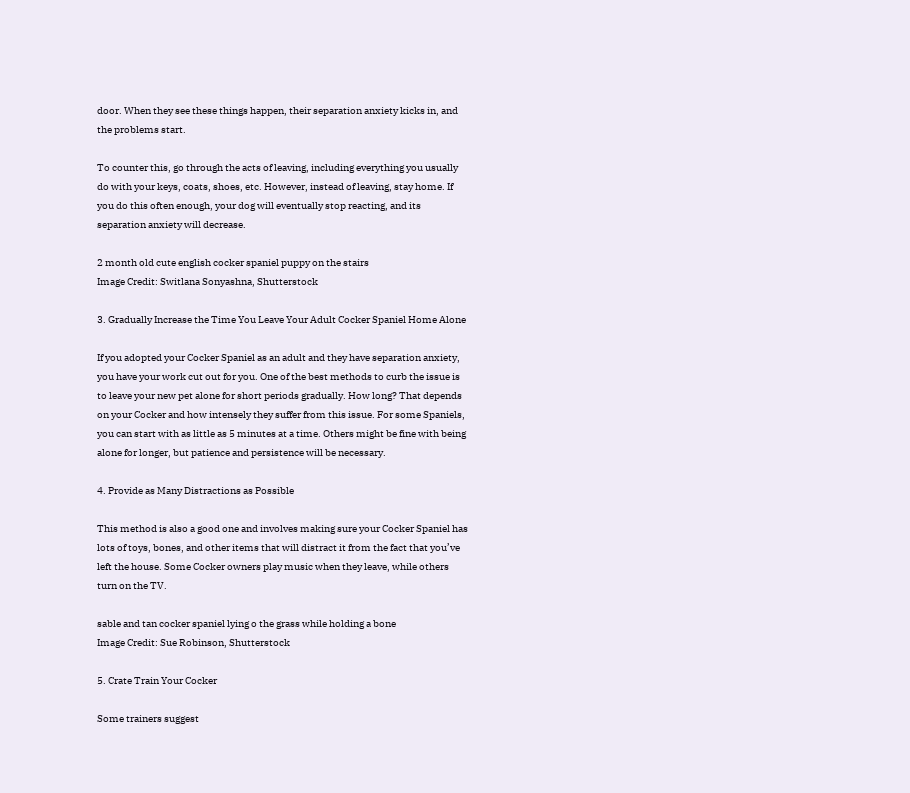door. When they see these things happen, their separation anxiety kicks in, and the problems start.

To counter this, go through the acts of leaving, including everything you usually do with your keys, coats, shoes, etc. However, instead of leaving, stay home. If you do this often enough, your dog will eventually stop reacting, and its separation anxiety will decrease.

2 month old cute english cocker spaniel puppy on the stairs
Image Credit: Switlana Sonyashna, Shutterstock

3. Gradually Increase the Time You Leave Your Adult Cocker Spaniel Home Alone

If you adopted your Cocker Spaniel as an adult and they have separation anxiety, you have your work cut out for you. One of the best methods to curb the issue is to leave your new pet alone for short periods gradually. How long? That depends on your Cocker and how intensely they suffer from this issue. For some Spaniels, you can start with as little as 5 minutes at a time. Others might be fine with being alone for longer, but patience and persistence will be necessary.

4. Provide as Many Distractions as Possible

This method is also a good one and involves making sure your Cocker Spaniel has lots of toys, bones, and other items that will distract it from the fact that you’ve left the house. Some Cocker owners play music when they leave, while others turn on the TV.

sable and tan cocker spaniel lying o the grass while holding a bone
Image Credit: Sue Robinson, Shutterstock

5. Crate Train Your Cocker

Some trainers suggest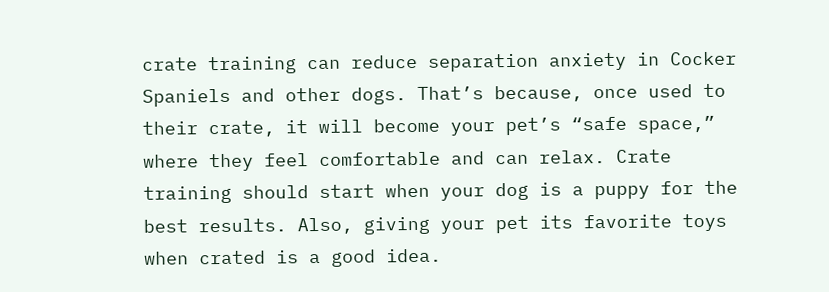crate training can reduce separation anxiety in Cocker Spaniels and other dogs. That’s because, once used to their crate, it will become your pet’s “safe space,” where they feel comfortable and can relax. Crate training should start when your dog is a puppy for the best results. Also, giving your pet its favorite toys when crated is a good idea.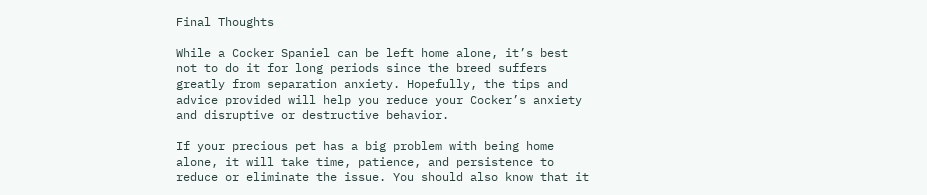Final Thoughts

While a Cocker Spaniel can be left home alone, it’s best not to do it for long periods since the breed suffers greatly from separation anxiety. Hopefully, the tips and advice provided will help you reduce your Cocker’s anxiety and disruptive or destructive behavior.

If your precious pet has a big problem with being home alone, it will take time, patience, and persistence to reduce or eliminate the issue. You should also know that it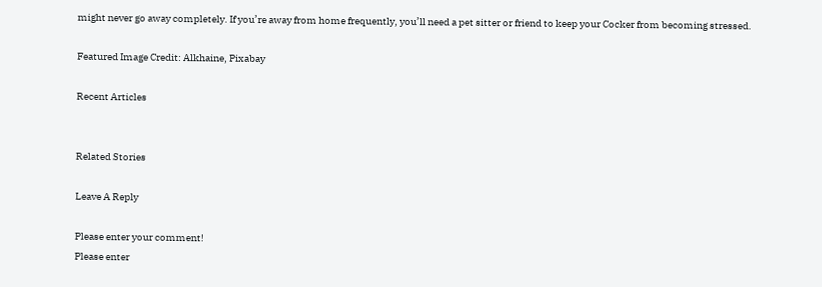might never go away completely. If you’re away from home frequently, you’ll need a pet sitter or friend to keep your Cocker from becoming stressed.

Featured Image Credit: Alkhaine, Pixabay

Recent Articles


Related Stories

Leave A Reply

Please enter your comment!
Please enter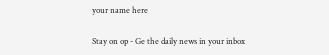your name here

Stay on op - Ge the daily news in your inbox